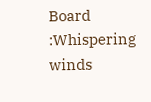Board :Whispering winds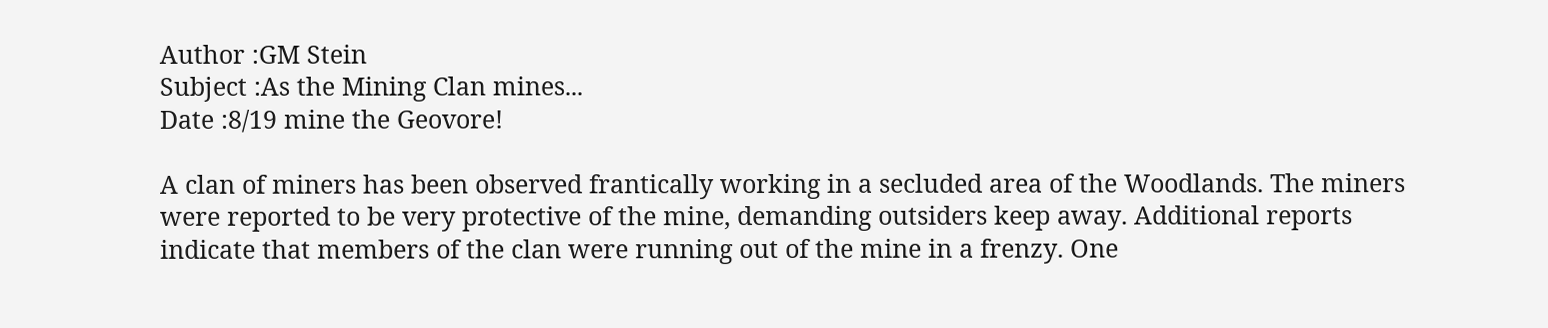Author :GM Stein
Subject :As the Mining Clan mines...
Date :8/19 mine the Geovore!

A clan of miners has been observed frantically working in a secluded area of the Woodlands. The miners were reported to be very protective of the mine, demanding outsiders keep away. Additional reports indicate that members of the clan were running out of the mine in a frenzy. One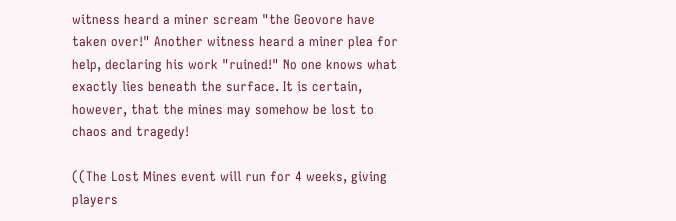witness heard a miner scream "the Geovore have taken over!" Another witness heard a miner plea for help, declaring his work "ruined!" No one knows what exactly lies beneath the surface. It is certain, however, that the mines may somehow be lost to chaos and tragedy!

((The Lost Mines event will run for 4 weeks, giving players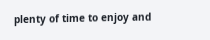plenty of time to enjoy and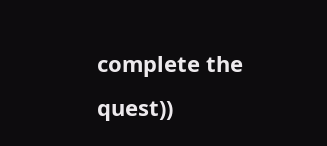complete the quest))